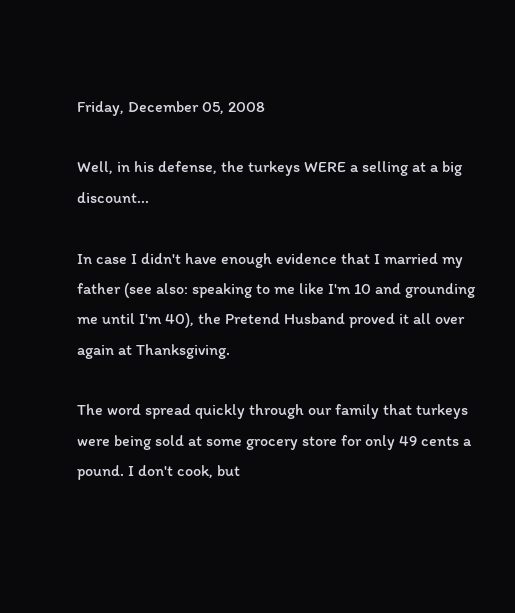Friday, December 05, 2008

Well, in his defense, the turkeys WERE a selling at a big discount...

In case I didn't have enough evidence that I married my father (see also: speaking to me like I'm 10 and grounding me until I'm 40), the Pretend Husband proved it all over again at Thanksgiving.

The word spread quickly through our family that turkeys were being sold at some grocery store for only 49 cents a pound. I don't cook, but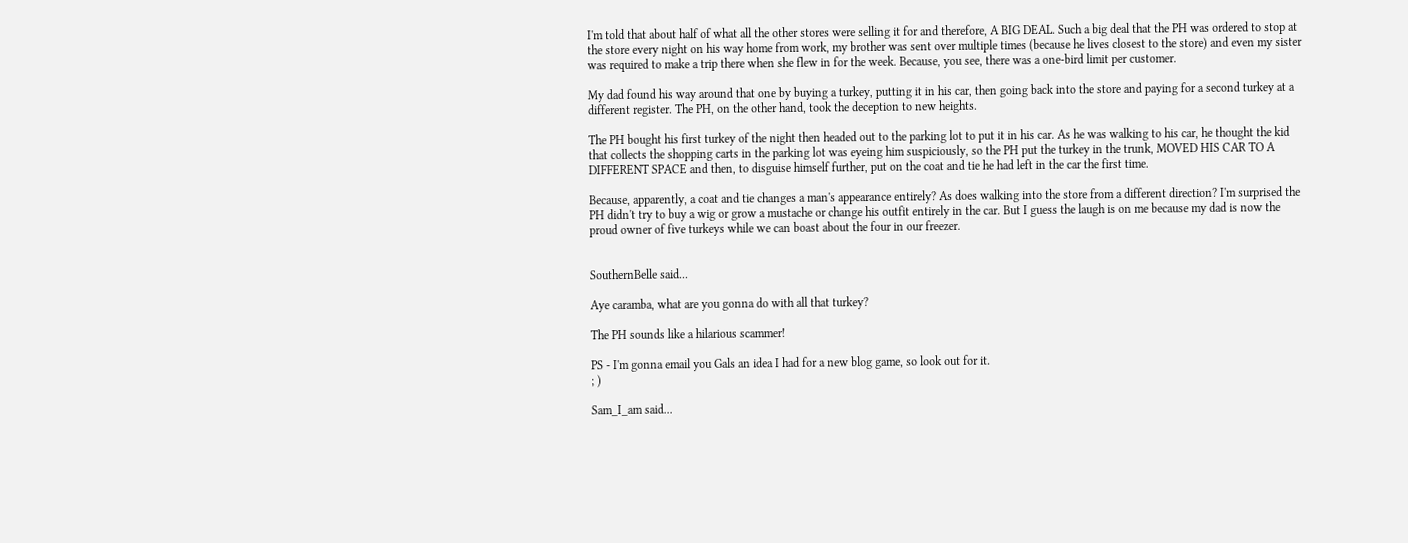I'm told that about half of what all the other stores were selling it for and therefore, A BIG DEAL. Such a big deal that the PH was ordered to stop at the store every night on his way home from work, my brother was sent over multiple times (because he lives closest to the store) and even my sister was required to make a trip there when she flew in for the week. Because, you see, there was a one-bird limit per customer.

My dad found his way around that one by buying a turkey, putting it in his car, then going back into the store and paying for a second turkey at a different register. The PH, on the other hand, took the deception to new heights.

The PH bought his first turkey of the night then headed out to the parking lot to put it in his car. As he was walking to his car, he thought the kid that collects the shopping carts in the parking lot was eyeing him suspiciously, so the PH put the turkey in the trunk, MOVED HIS CAR TO A DIFFERENT SPACE and then, to disguise himself further, put on the coat and tie he had left in the car the first time.

Because, apparently, a coat and tie changes a man's appearance entirely? As does walking into the store from a different direction? I'm surprised the PH didn't try to buy a wig or grow a mustache or change his outfit entirely in the car. But I guess the laugh is on me because my dad is now the proud owner of five turkeys while we can boast about the four in our freezer.


SouthernBelle said...

Aye caramba, what are you gonna do with all that turkey?

The PH sounds like a hilarious scammer!

PS - I'm gonna email you Gals an idea I had for a new blog game, so look out for it.
; )

Sam_I_am said...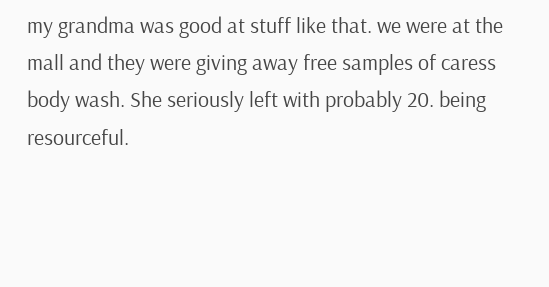my grandma was good at stuff like that. we were at the mall and they were giving away free samples of caress body wash. She seriously left with probably 20. being resourceful.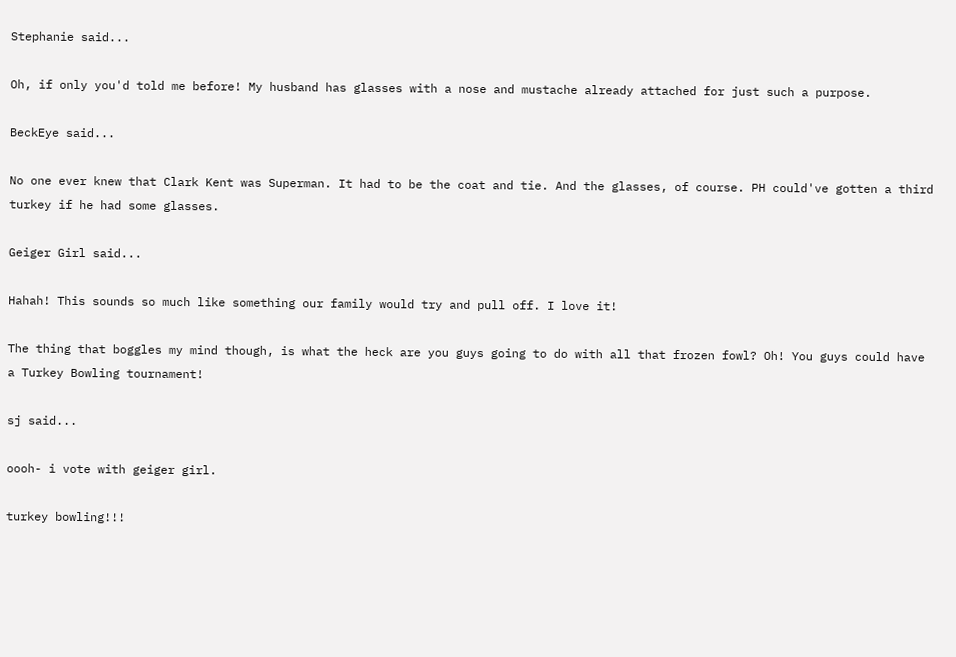Stephanie said...

Oh, if only you'd told me before! My husband has glasses with a nose and mustache already attached for just such a purpose.

BeckEye said...

No one ever knew that Clark Kent was Superman. It had to be the coat and tie. And the glasses, of course. PH could've gotten a third turkey if he had some glasses.

Geiger Girl said...

Hahah! This sounds so much like something our family would try and pull off. I love it!

The thing that boggles my mind though, is what the heck are you guys going to do with all that frozen fowl? Oh! You guys could have a Turkey Bowling tournament!

sj said...

oooh- i vote with geiger girl.

turkey bowling!!!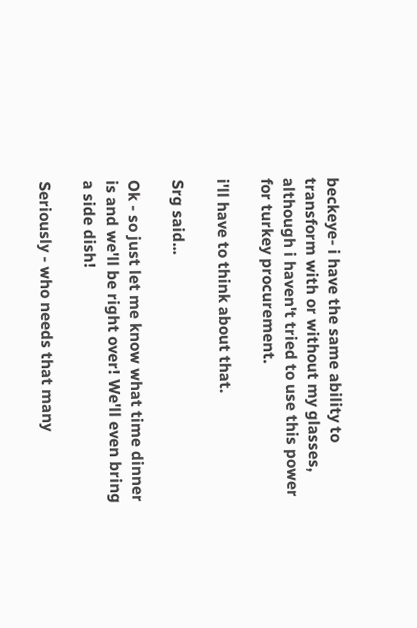beckeye- i have the same ability to transform with or without my glasses, although i haven't tried to use this power for turkey procurement.

i'll have to think about that.

Srg said...

Ok - so just let me know what time dinner is and we'll be right over! We'll even bring a side dish!

Seriously - who needs that many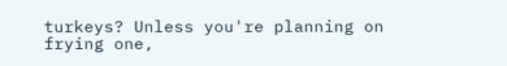turkeys? Unless you're planning on frying one,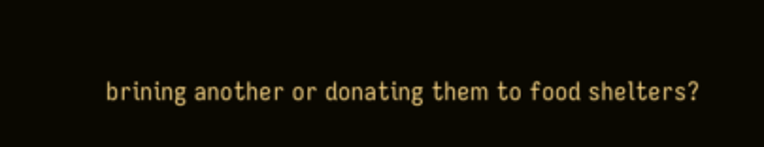brining another or donating them to food shelters?